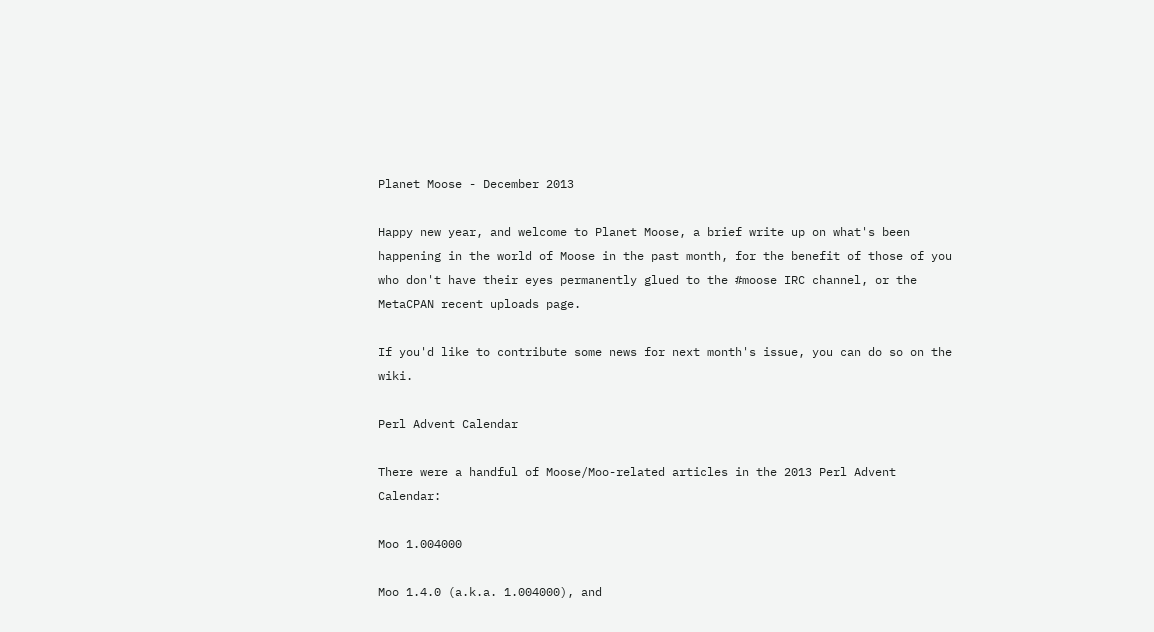Planet Moose - December 2013

Happy new year, and welcome to Planet Moose, a brief write up on what's been happening in the world of Moose in the past month, for the benefit of those of you who don't have their eyes permanently glued to the #moose IRC channel, or the MetaCPAN recent uploads page.

If you'd like to contribute some news for next month's issue, you can do so on the wiki.

Perl Advent Calendar

There were a handful of Moose/Moo-related articles in the 2013 Perl Advent Calendar:

Moo 1.004000

Moo 1.4.0 (a.k.a. 1.004000), and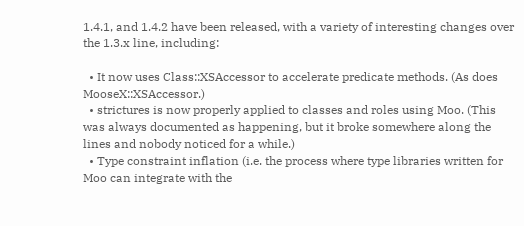1.4.1, and 1.4.2 have been released, with a variety of interesting changes over the 1.3.x line, including:

  • It now uses Class::XSAccessor to accelerate predicate methods. (As does MooseX::XSAccessor.)
  • strictures is now properly applied to classes and roles using Moo. (This was always documented as happening, but it broke somewhere along the lines and nobody noticed for a while.)
  • Type constraint inflation (i.e. the process where type libraries written for Moo can integrate with the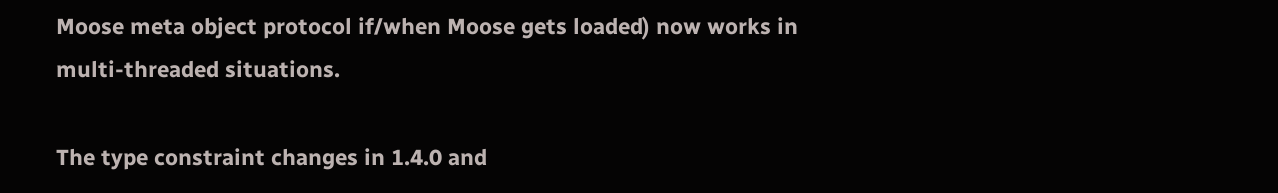Moose meta object protocol if/when Moose gets loaded) now works in multi-threaded situations.

The type constraint changes in 1.4.0 and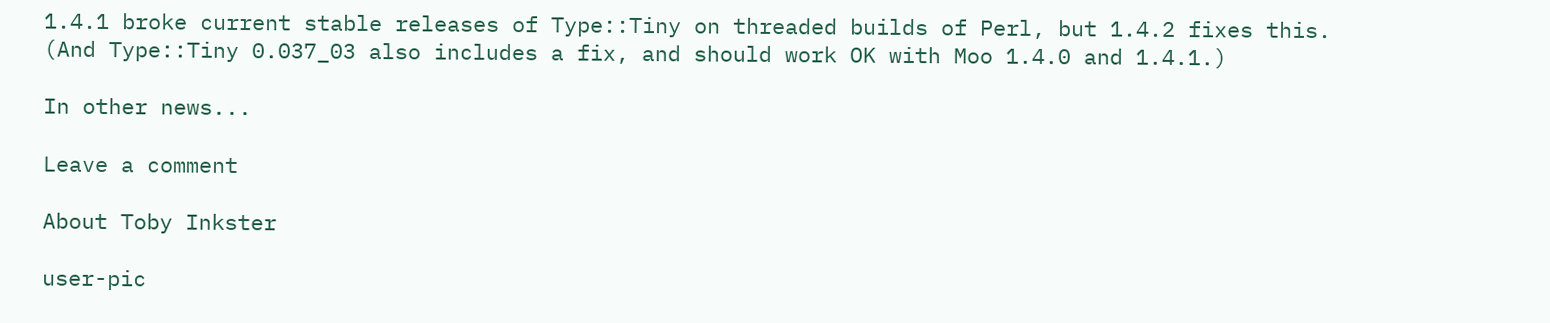1.4.1 broke current stable releases of Type::Tiny on threaded builds of Perl, but 1.4.2 fixes this. (And Type::Tiny 0.037_03 also includes a fix, and should work OK with Moo 1.4.0 and 1.4.1.)

In other news...

Leave a comment

About Toby Inkster

user-pic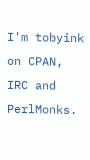I'm tobyink on CPAN, IRC and PerlMonks.